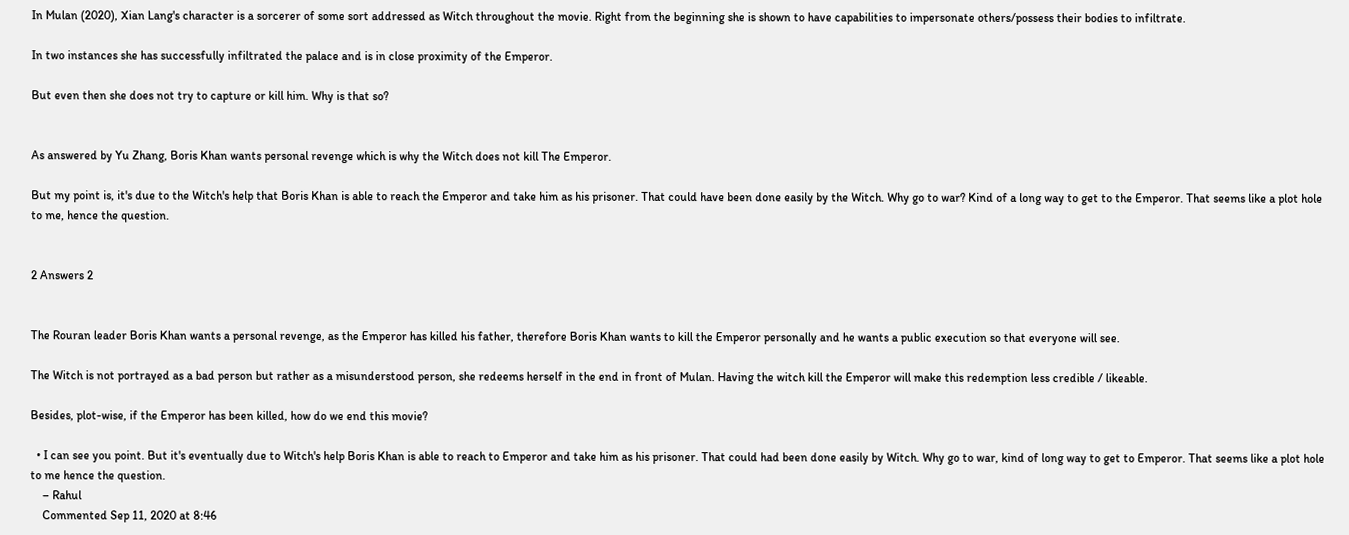In Mulan (2020), Xian Lang's character is a sorcerer of some sort addressed as Witch throughout the movie. Right from the beginning she is shown to have capabilities to impersonate others/possess their bodies to infiltrate.

In two instances she has successfully infiltrated the palace and is in close proximity of the Emperor.

But even then she does not try to capture or kill him. Why is that so?


As answered by Yu Zhang, Boris Khan wants personal revenge which is why the Witch does not kill The Emperor.

But my point is, it's due to the Witch's help that Boris Khan is able to reach the Emperor and take him as his prisoner. That could have been done easily by the Witch. Why go to war? Kind of a long way to get to the Emperor. That seems like a plot hole to me, hence the question.


2 Answers 2


The Rouran leader Boris Khan wants a personal revenge, as the Emperor has killed his father, therefore Boris Khan wants to kill the Emperor personally and he wants a public execution so that everyone will see.

The Witch is not portrayed as a bad person but rather as a misunderstood person, she redeems herself in the end in front of Mulan. Having the witch kill the Emperor will make this redemption less credible / likeable.

Besides, plot-wise, if the Emperor has been killed, how do we end this movie?

  • I can see you point. But it's eventually due to Witch's help Boris Khan is able to reach to Emperor and take him as his prisoner. That could had been done easily by Witch. Why go to war, kind of long way to get to Emperor. That seems like a plot hole to me hence the question.
    – Rahul
    Commented Sep 11, 2020 at 8:46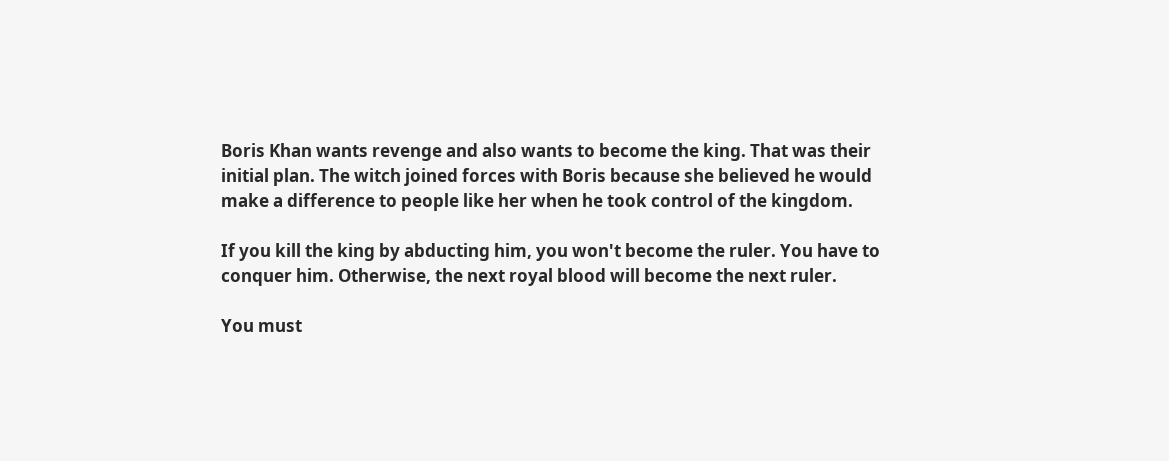Boris Khan wants revenge and also wants to become the king. That was their initial plan. The witch joined forces with Boris because she believed he would make a difference to people like her when he took control of the kingdom.

If you kill the king by abducting him, you won't become the ruler. You have to conquer him. Otherwise, the next royal blood will become the next ruler.

You must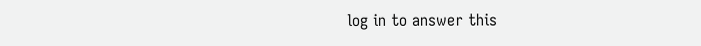log in to answer this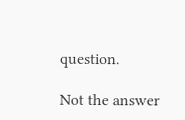question.

Not the answer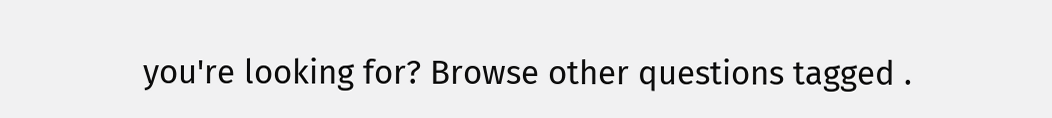you're looking for? Browse other questions tagged .